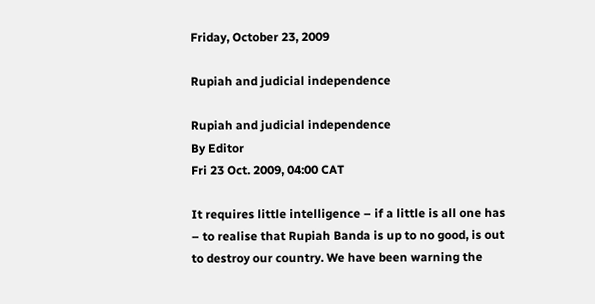Friday, October 23, 2009

Rupiah and judicial independence

Rupiah and judicial independence
By Editor
Fri 23 Oct. 2009, 04:00 CAT

It requires little intelligence – if a little is all one has – to realise that Rupiah Banda is up to no good, is out to destroy our country. We have been warning the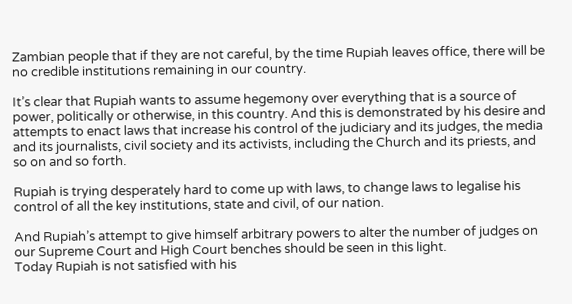Zambian people that if they are not careful, by the time Rupiah leaves office, there will be no credible institutions remaining in our country.

It’s clear that Rupiah wants to assume hegemony over everything that is a source of power, politically or otherwise, in this country. And this is demonstrated by his desire and attempts to enact laws that increase his control of the judiciary and its judges, the media and its journalists, civil society and its activists, including the Church and its priests, and so on and so forth.

Rupiah is trying desperately hard to come up with laws, to change laws to legalise his control of all the key institutions, state and civil, of our nation.

And Rupiah’s attempt to give himself arbitrary powers to alter the number of judges on our Supreme Court and High Court benches should be seen in this light.
Today Rupiah is not satisfied with his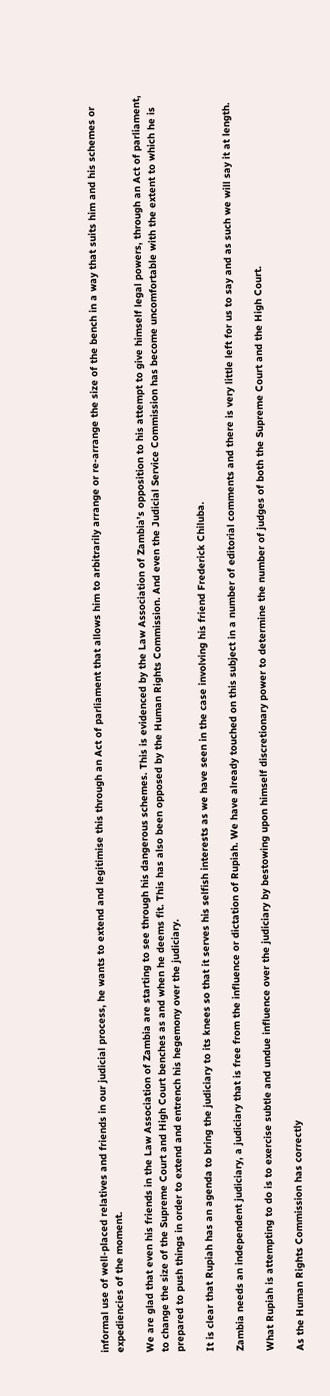informal use of well-placed relatives and friends in our judicial process, he wants to extend and legitimise this through an Act of parliament that allows him to arbitrarily arrange or re-arrange the size of the bench in a way that suits him and his schemes or expediencies of the moment.

We are glad that even his friends in the Law Association of Zambia are starting to see through his dangerous schemes. This is evidenced by the Law Association of Zambia’s opposition to his attempt to give himself legal powers, through an Act of parliament, to change the size of the Supreme Court and High Court benches as and when he deems fit. This has also been opposed by the Human Rights Commission. And even the Judicial Service Commission has become uncomfortable with the extent to which he is prepared to push things in order to extend and entrench his hegemony over the judiciary.

It is clear that Rupiah has an agenda to bring the judiciary to its knees so that it serves his selfish interests as we have seen in the case involving his friend Frederick Chiluba.

Zambia needs an independent judiciary, a judiciary that is free from the influence or dictation of Rupiah. We have already touched on this subject in a number of editorial comments and there is very little left for us to say and as such we will say it at length.

What Rupiah is attempting to do is to exercise subtle and undue influence over the judiciary by bestowing upon himself discretionary power to determine the number of judges of both the Supreme Court and the High Court.

As the Human Rights Commission has correctly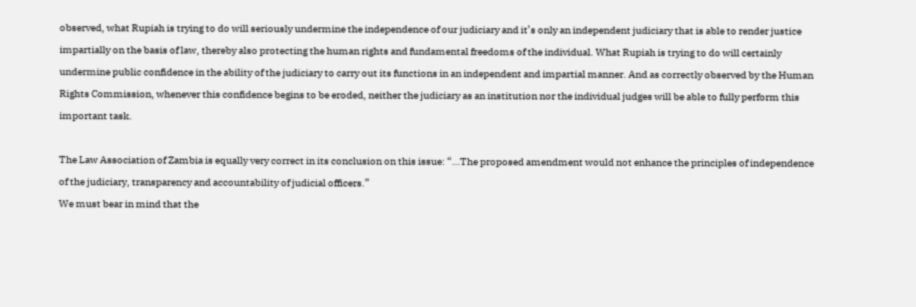observed, what Rupiah is trying to do will seriously undermine the independence of our judiciary and it’s only an independent judiciary that is able to render justice impartially on the basis of law, thereby also protecting the human rights and fundamental freedoms of the individual. What Rupiah is trying to do will certainly undermine public confidence in the ability of the judiciary to carry out its functions in an independent and impartial manner. And as correctly observed by the Human Rights Commission, whenever this confidence begins to be eroded, neither the judiciary as an institution nor the individual judges will be able to fully perform this important task.

The Law Association of Zambia is equally very correct in its conclusion on this issue: “…The proposed amendment would not enhance the principles of independence of the judiciary, transparency and accountability of judicial officers.”
We must bear in mind that the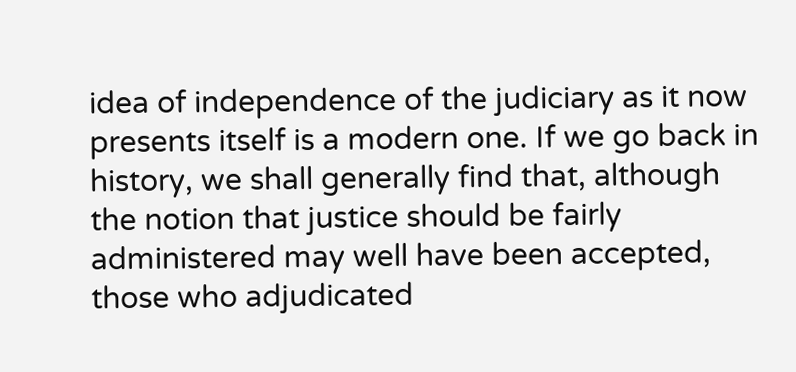idea of independence of the judiciary as it now presents itself is a modern one. If we go back in history, we shall generally find that, although the notion that justice should be fairly administered may well have been accepted, those who adjudicated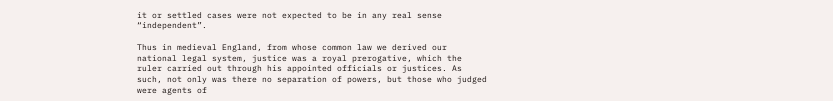it or settled cases were not expected to be in any real sense “independent”.

Thus in medieval England, from whose common law we derived our national legal system, justice was a royal prerogative, which the ruler carried out through his appointed officials or justices. As such, not only was there no separation of powers, but those who judged were agents of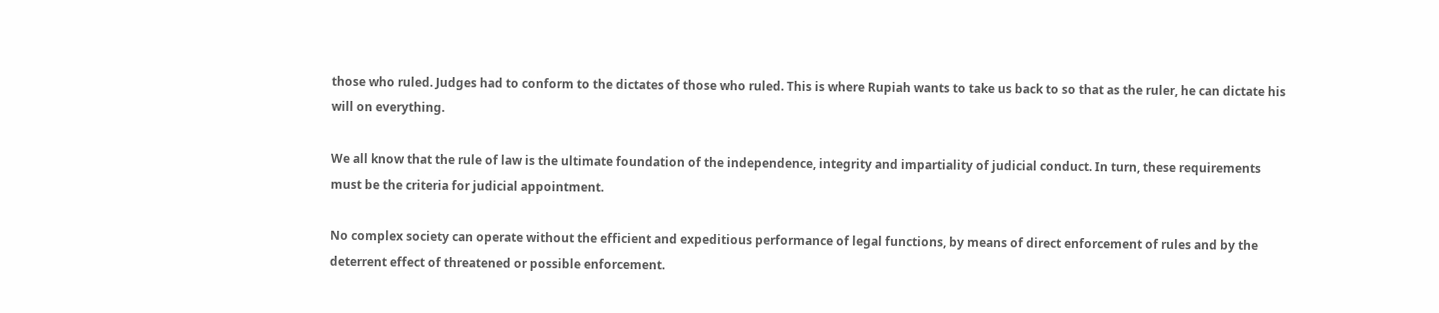those who ruled. Judges had to conform to the dictates of those who ruled. This is where Rupiah wants to take us back to so that as the ruler, he can dictate his will on everything.

We all know that the rule of law is the ultimate foundation of the independence, integrity and impartiality of judicial conduct. In turn, these requirements must be the criteria for judicial appointment.

No complex society can operate without the efficient and expeditious performance of legal functions, by means of direct enforcement of rules and by the deterrent effect of threatened or possible enforcement.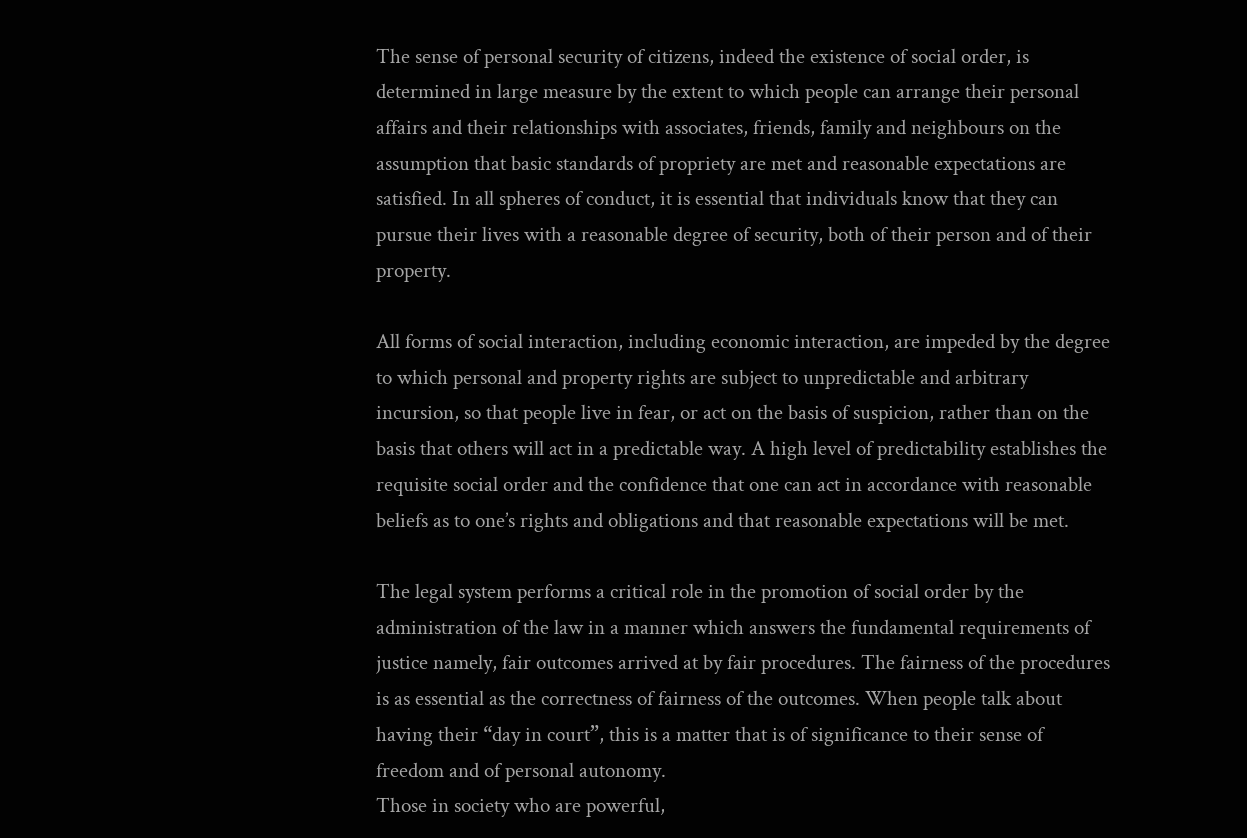The sense of personal security of citizens, indeed the existence of social order, is determined in large measure by the extent to which people can arrange their personal affairs and their relationships with associates, friends, family and neighbours on the assumption that basic standards of propriety are met and reasonable expectations are satisfied. In all spheres of conduct, it is essential that individuals know that they can pursue their lives with a reasonable degree of security, both of their person and of their property.

All forms of social interaction, including economic interaction, are impeded by the degree to which personal and property rights are subject to unpredictable and arbitrary incursion, so that people live in fear, or act on the basis of suspicion, rather than on the basis that others will act in a predictable way. A high level of predictability establishes the requisite social order and the confidence that one can act in accordance with reasonable beliefs as to one’s rights and obligations and that reasonable expectations will be met.

The legal system performs a critical role in the promotion of social order by the administration of the law in a manner which answers the fundamental requirements of justice namely, fair outcomes arrived at by fair procedures. The fairness of the procedures is as essential as the correctness of fairness of the outcomes. When people talk about having their “day in court”, this is a matter that is of significance to their sense of freedom and of personal autonomy.
Those in society who are powerful,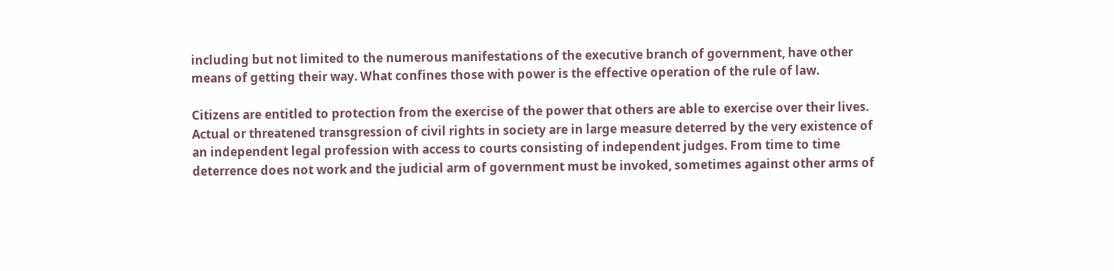including but not limited to the numerous manifestations of the executive branch of government, have other means of getting their way. What confines those with power is the effective operation of the rule of law.

Citizens are entitled to protection from the exercise of the power that others are able to exercise over their lives. Actual or threatened transgression of civil rights in society are in large measure deterred by the very existence of an independent legal profession with access to courts consisting of independent judges. From time to time deterrence does not work and the judicial arm of government must be invoked, sometimes against other arms of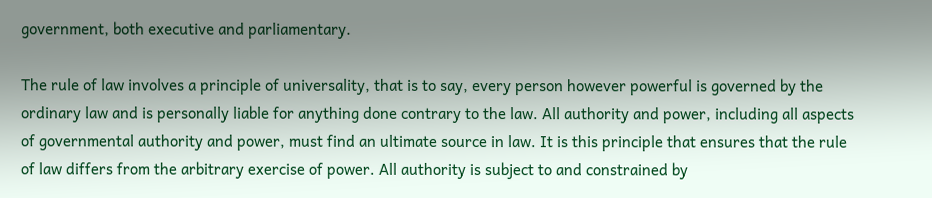government, both executive and parliamentary.

The rule of law involves a principle of universality, that is to say, every person however powerful is governed by the ordinary law and is personally liable for anything done contrary to the law. All authority and power, including all aspects of governmental authority and power, must find an ultimate source in law. It is this principle that ensures that the rule of law differs from the arbitrary exercise of power. All authority is subject to and constrained by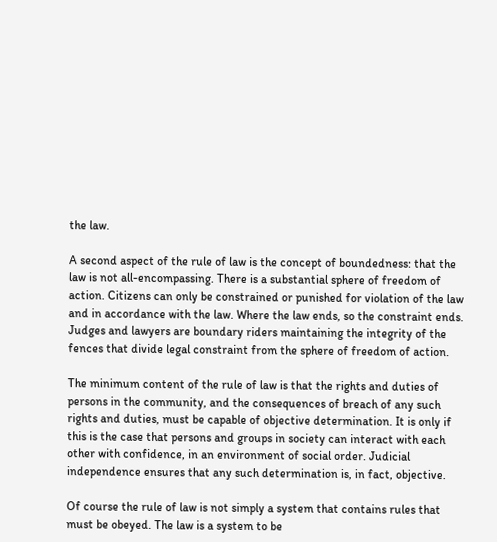the law.

A second aspect of the rule of law is the concept of boundedness: that the law is not all-encompassing. There is a substantial sphere of freedom of action. Citizens can only be constrained or punished for violation of the law and in accordance with the law. Where the law ends, so the constraint ends. Judges and lawyers are boundary riders maintaining the integrity of the fences that divide legal constraint from the sphere of freedom of action.

The minimum content of the rule of law is that the rights and duties of persons in the community, and the consequences of breach of any such rights and duties, must be capable of objective determination. It is only if this is the case that persons and groups in society can interact with each other with confidence, in an environment of social order. Judicial independence ensures that any such determination is, in fact, objective.

Of course the rule of law is not simply a system that contains rules that must be obeyed. The law is a system to be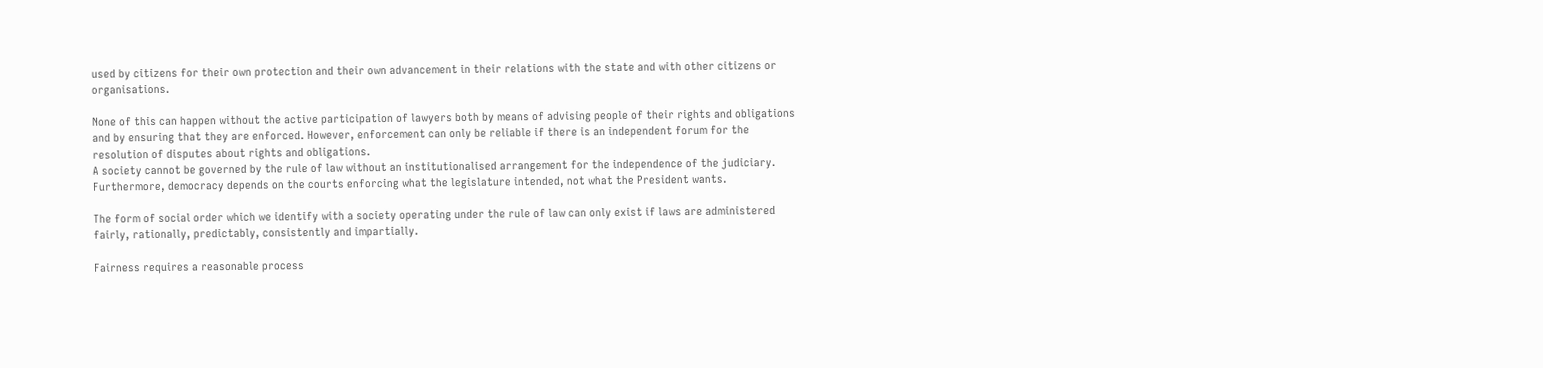used by citizens for their own protection and their own advancement in their relations with the state and with other citizens or organisations.

None of this can happen without the active participation of lawyers both by means of advising people of their rights and obligations and by ensuring that they are enforced. However, enforcement can only be reliable if there is an independent forum for the resolution of disputes about rights and obligations.
A society cannot be governed by the rule of law without an institutionalised arrangement for the independence of the judiciary. Furthermore, democracy depends on the courts enforcing what the legislature intended, not what the President wants.

The form of social order which we identify with a society operating under the rule of law can only exist if laws are administered fairly, rationally, predictably, consistently and impartially.

Fairness requires a reasonable process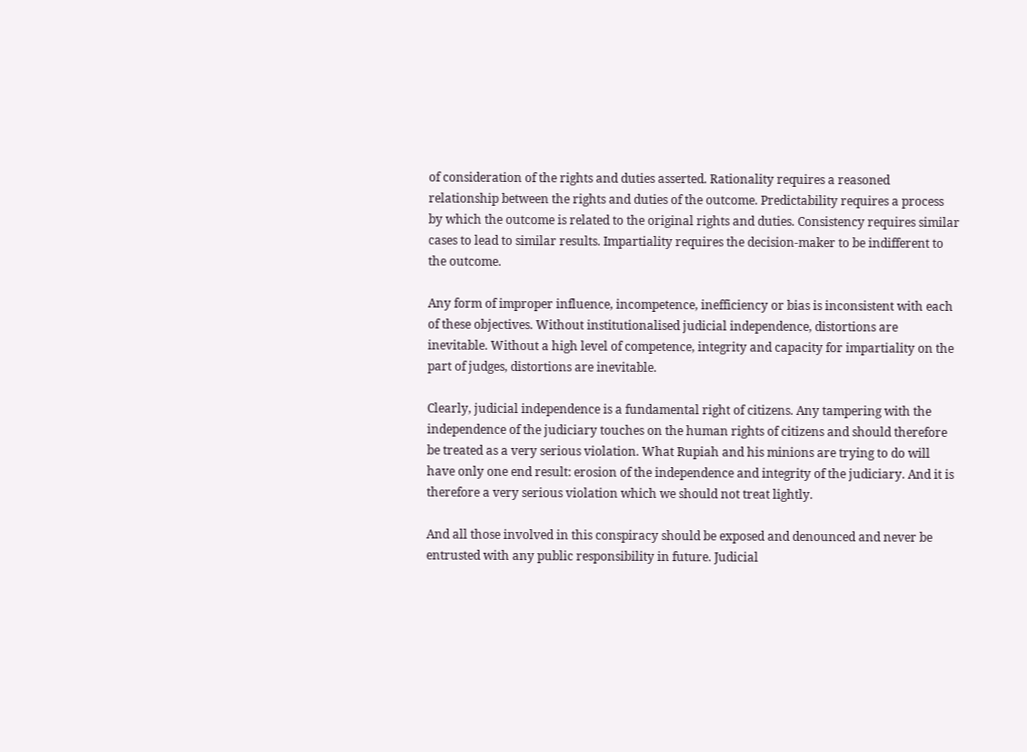of consideration of the rights and duties asserted. Rationality requires a reasoned relationship between the rights and duties of the outcome. Predictability requires a process by which the outcome is related to the original rights and duties. Consistency requires similar cases to lead to similar results. Impartiality requires the decision-maker to be indifferent to the outcome.

Any form of improper influence, incompetence, inefficiency or bias is inconsistent with each of these objectives. Without institutionalised judicial independence, distortions are inevitable. Without a high level of competence, integrity and capacity for impartiality on the part of judges, distortions are inevitable.

Clearly, judicial independence is a fundamental right of citizens. Any tampering with the independence of the judiciary touches on the human rights of citizens and should therefore be treated as a very serious violation. What Rupiah and his minions are trying to do will have only one end result: erosion of the independence and integrity of the judiciary. And it is therefore a very serious violation which we should not treat lightly.

And all those involved in this conspiracy should be exposed and denounced and never be entrusted with any public responsibility in future. Judicial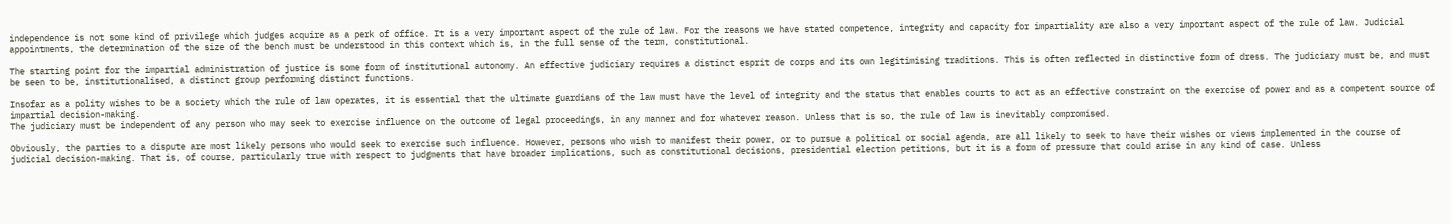independence is not some kind of privilege which judges acquire as a perk of office. It is a very important aspect of the rule of law. For the reasons we have stated competence, integrity and capacity for impartiality are also a very important aspect of the rule of law. Judicial appointments, the determination of the size of the bench must be understood in this context which is, in the full sense of the term, constitutional.

The starting point for the impartial administration of justice is some form of institutional autonomy. An effective judiciary requires a distinct esprit de corps and its own legitimising traditions. This is often reflected in distinctive form of dress. The judiciary must be, and must be seen to be, institutionalised, a distinct group performing distinct functions.

Insofar as a polity wishes to be a society which the rule of law operates, it is essential that the ultimate guardians of the law must have the level of integrity and the status that enables courts to act as an effective constraint on the exercise of power and as a competent source of impartial decision-making.
The judiciary must be independent of any person who may seek to exercise influence on the outcome of legal proceedings, in any manner and for whatever reason. Unless that is so, the rule of law is inevitably compromised.

Obviously, the parties to a dispute are most likely persons who would seek to exercise such influence. However, persons who wish to manifest their power, or to pursue a political or social agenda, are all likely to seek to have their wishes or views implemented in the course of judicial decision-making. That is, of course, particularly true with respect to judgments that have broader implications, such as constitutional decisions, presidential election petitions, but it is a form of pressure that could arise in any kind of case. Unless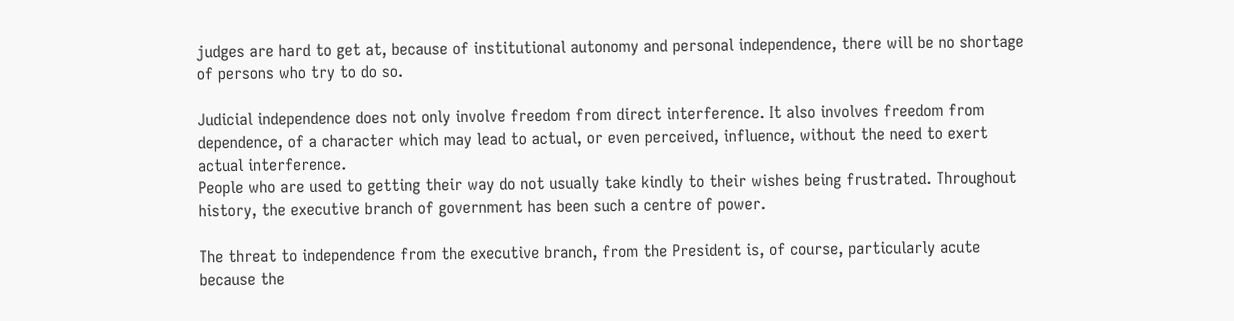judges are hard to get at, because of institutional autonomy and personal independence, there will be no shortage of persons who try to do so.

Judicial independence does not only involve freedom from direct interference. It also involves freedom from dependence, of a character which may lead to actual, or even perceived, influence, without the need to exert actual interference.
People who are used to getting their way do not usually take kindly to their wishes being frustrated. Throughout history, the executive branch of government has been such a centre of power.

The threat to independence from the executive branch, from the President is, of course, particularly acute because the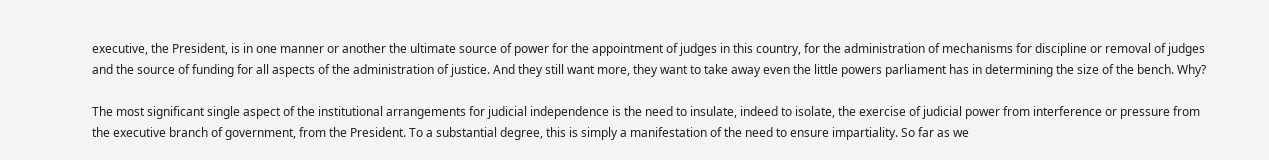executive, the President, is in one manner or another the ultimate source of power for the appointment of judges in this country, for the administration of mechanisms for discipline or removal of judges and the source of funding for all aspects of the administration of justice. And they still want more, they want to take away even the little powers parliament has in determining the size of the bench. Why?

The most significant single aspect of the institutional arrangements for judicial independence is the need to insulate, indeed to isolate, the exercise of judicial power from interference or pressure from the executive branch of government, from the President. To a substantial degree, this is simply a manifestation of the need to ensure impartiality. So far as we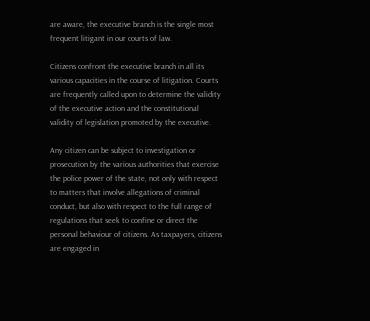are aware, the executive branch is the single most frequent litigant in our courts of law.

Citizens confront the executive branch in all its various capacities in the course of litigation. Courts are frequently called upon to determine the validity of the executive action and the constitutional validity of legislation promoted by the executive.

Any citizen can be subject to investigation or prosecution by the various authorities that exercise the police power of the state, not only with respect to matters that involve allegations of criminal conduct, but also with respect to the full range of regulations that seek to confine or direct the personal behaviour of citizens. As taxpayers, citizens are engaged in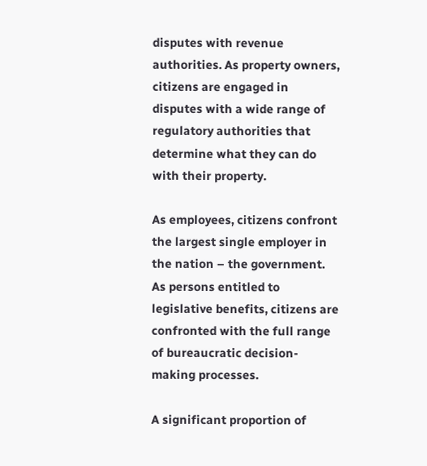disputes with revenue authorities. As property owners, citizens are engaged in disputes with a wide range of regulatory authorities that determine what they can do with their property.

As employees, citizens confront the largest single employer in the nation – the government. As persons entitled to legislative benefits, citizens are confronted with the full range of bureaucratic decision-making processes.

A significant proportion of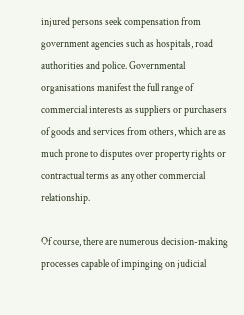injured persons seek compensation from government agencies such as hospitals, road authorities and police. Governmental organisations manifest the full range of commercial interests as suppliers or purchasers of goods and services from others, which are as much prone to disputes over property rights or contractual terms as any other commercial relationship.

Of course, there are numerous decision-making processes capable of impinging on judicial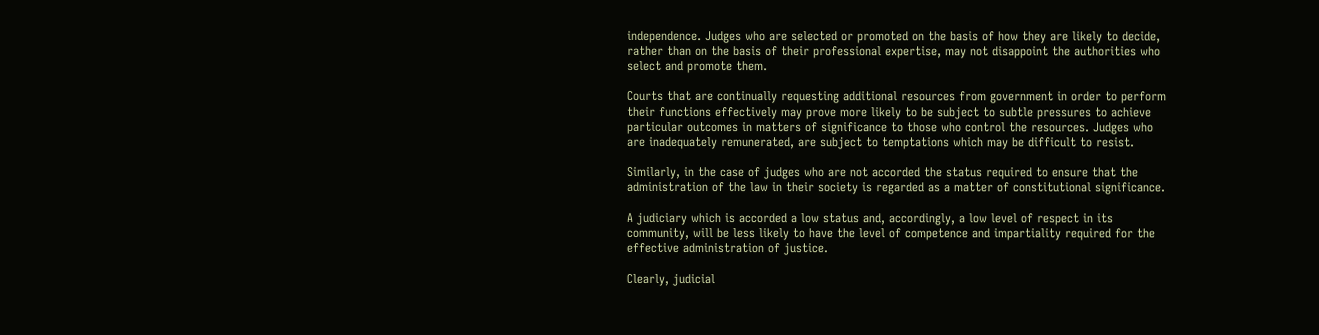independence. Judges who are selected or promoted on the basis of how they are likely to decide, rather than on the basis of their professional expertise, may not disappoint the authorities who select and promote them.

Courts that are continually requesting additional resources from government in order to perform their functions effectively may prove more likely to be subject to subtle pressures to achieve particular outcomes in matters of significance to those who control the resources. Judges who are inadequately remunerated, are subject to temptations which may be difficult to resist.

Similarly, in the case of judges who are not accorded the status required to ensure that the administration of the law in their society is regarded as a matter of constitutional significance.

A judiciary which is accorded a low status and, accordingly, a low level of respect in its community, will be less likely to have the level of competence and impartiality required for the effective administration of justice.

Clearly, judicial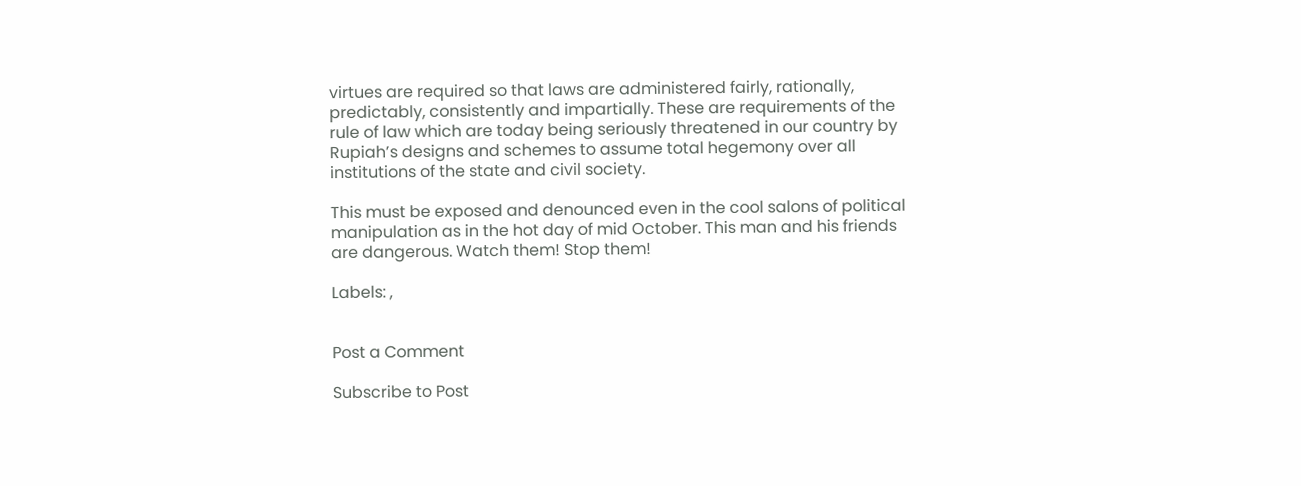virtues are required so that laws are administered fairly, rationally, predictably, consistently and impartially. These are requirements of the rule of law which are today being seriously threatened in our country by Rupiah’s designs and schemes to assume total hegemony over all institutions of the state and civil society.

This must be exposed and denounced even in the cool salons of political manipulation as in the hot day of mid October. This man and his friends are dangerous. Watch them! Stop them!

Labels: ,


Post a Comment

Subscribe to Post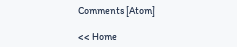Comments [Atom]

<< Home